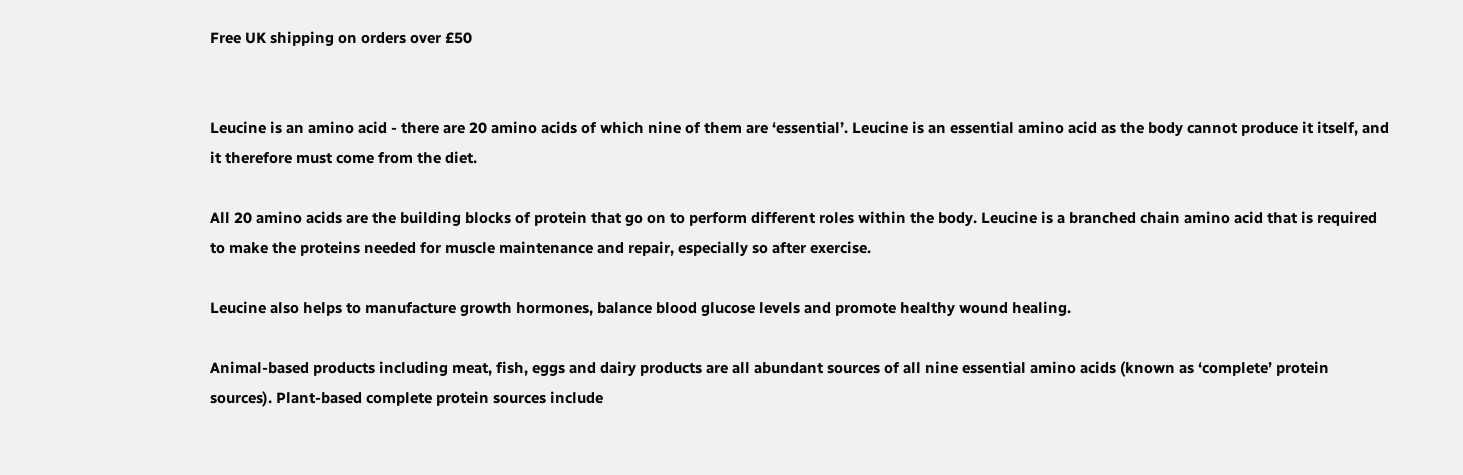Free UK shipping on orders over £50


Leucine is an amino acid - there are 20 amino acids of which nine of them are ‘essential’. Leucine is an essential amino acid as the body cannot produce it itself, and it therefore must come from the diet.

All 20 amino acids are the building blocks of protein that go on to perform different roles within the body. Leucine is a branched chain amino acid that is required to make the proteins needed for muscle maintenance and repair, especially so after exercise.

Leucine also helps to manufacture growth hormones, balance blood glucose levels and promote healthy wound healing.

Animal-based products including meat, fish, eggs and dairy products are all abundant sources of all nine essential amino acids (known as ‘complete’ protein sources). Plant-based complete protein sources include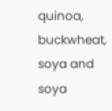quinoa, buckwheat, soya and soya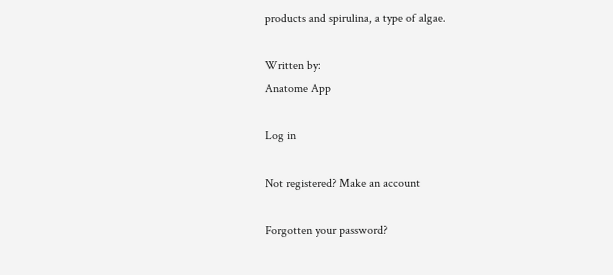products and spirulina, a type of algae.

Written by:
Anatome App

Log in

Not registered? Make an account

Forgotten your password?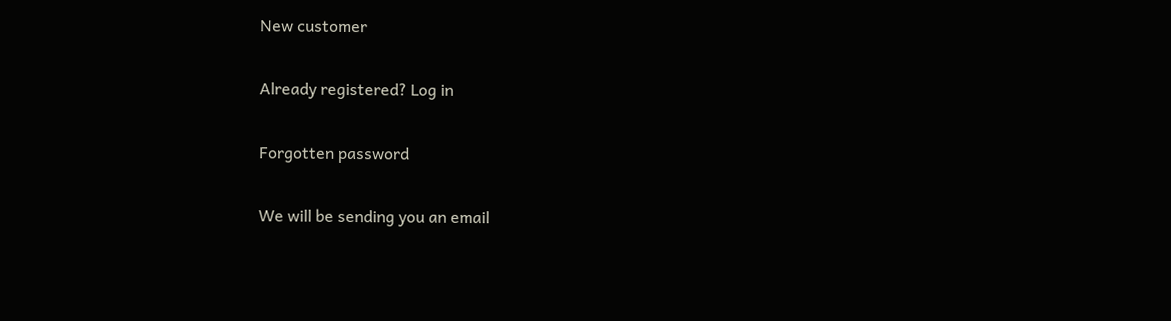New customer

Already registered? Log in

Forgotten password

We will be sending you an email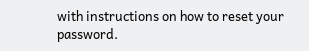with instructions on how to reset your password.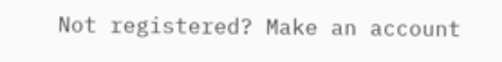Not registered? Make an account